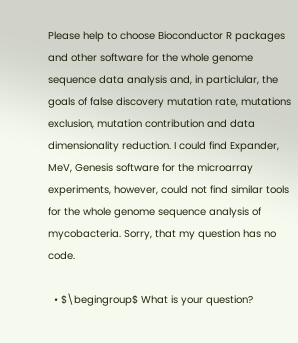Please help to choose Bioconductor R packages and other software for the whole genome sequence data analysis and, in particlular, the goals of false discovery mutation rate, mutations exclusion, mutation contribution and data dimensionality reduction. I could find Expander, MeV, Genesis software for the microarray experiments, however, could not find similar tools for the whole genome sequence analysis of mycobacteria. Sorry, that my question has no code.

  • $\begingroup$ What is your question?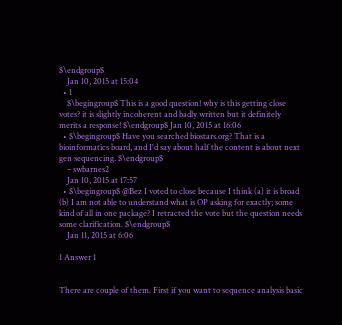$\endgroup$
    Jan 10, 2015 at 15:04
  • 1
    $\begingroup$ This is a good question! why is this getting close votes? it is slightly incoherent and badly written but it definitely merits a response! $\endgroup$ Jan 10, 2015 at 16:06
  • $\begingroup$ Have you searched biostars.org? That is a bioinformatics board, and I'd say about half the content is about next gen sequencing. $\endgroup$
    – swbarnes2
    Jan 10, 2015 at 17:57
  • $\begingroup$ @Bez I voted to close because I think (a) it is broad (b) I am not able to understand what is OP asking for exactly; some kind of all in one package? I retracted the vote but the question needs some clarification. $\endgroup$
    Jan 11, 2015 at 6:06

1 Answer 1


There are couple of them. First if you want to sequence analysis basic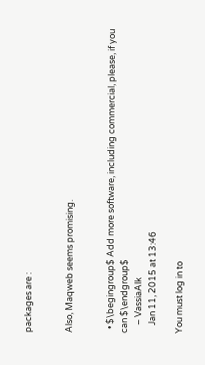packages are :


Also, Maqweb seems promising.


  • $\begingroup$ Add more software, including commercial, please, if you can $\endgroup$
    – VassiaAlk
    Jan 11, 2015 at 13:46

You must log in to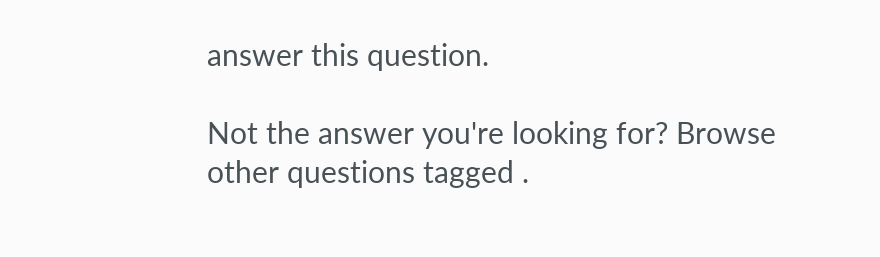answer this question.

Not the answer you're looking for? Browse other questions tagged .